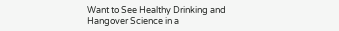Want to See Healthy Drinking and Hangover Science in a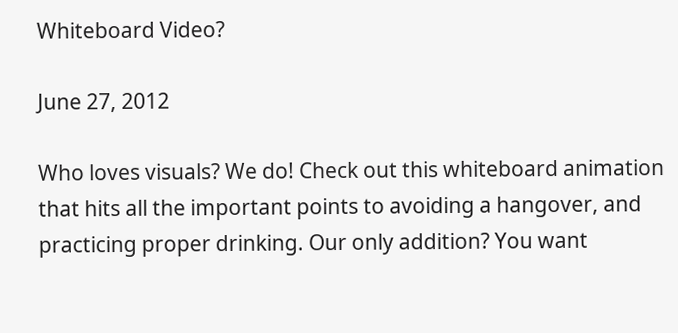Whiteboard Video?

June 27, 2012

Who loves visuals? We do! Check out this whiteboard animation that hits all the important points to avoiding a hangover, and practicing proper drinking. Our only addition? You want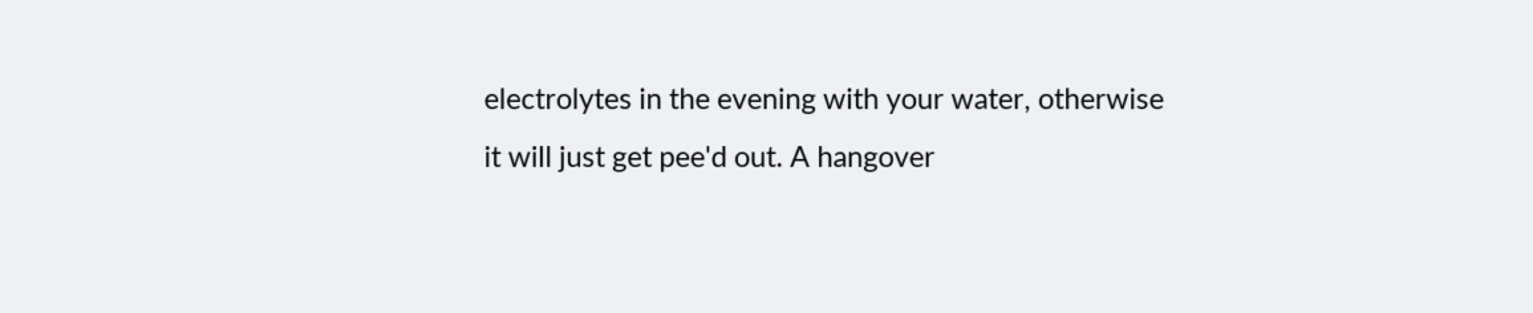electrolytes in the evening with your water, otherwise it will just get pee'd out. A hangover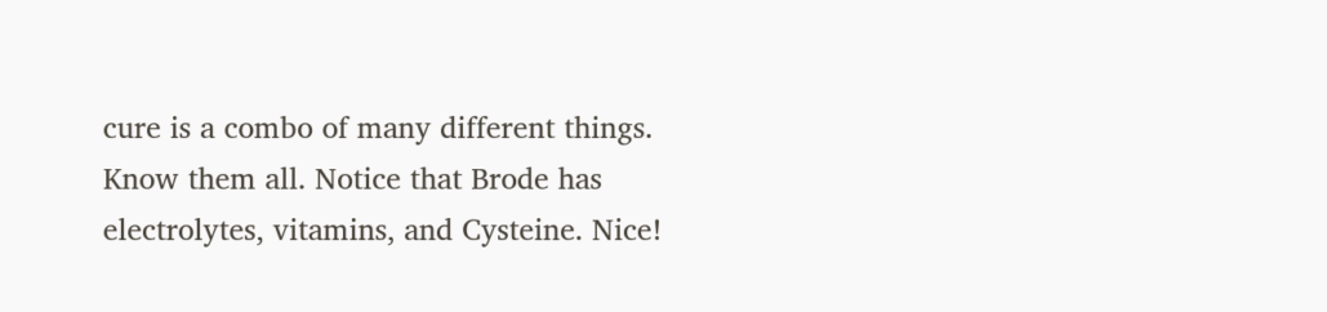cure is a combo of many different things. Know them all. Notice that Brode has electrolytes, vitamins, and Cysteine. Nice!